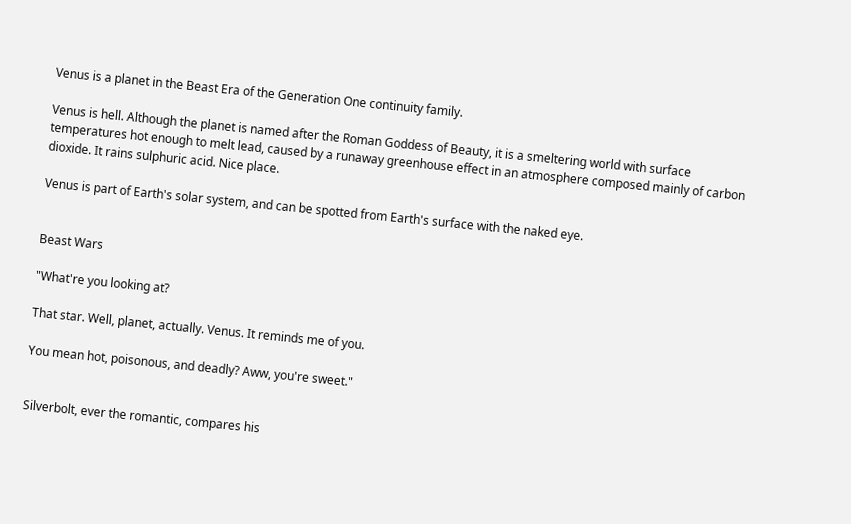Venus is a planet in the Beast Era of the Generation One continuity family.

Venus is hell. Although the planet is named after the Roman Goddess of Beauty, it is a smeltering world with surface temperatures hot enough to melt lead, caused by a runaway greenhouse effect in an atmosphere composed mainly of carbon dioxide. It rains sulphuric acid. Nice place.

Venus is part of Earth's solar system, and can be spotted from Earth's surface with the naked eye.


Beast Wars

"What're you looking at?

That star. Well, planet, actually. Venus. It reminds me of you.

You mean hot, poisonous, and deadly? Aww, you're sweet."


Silverbolt, ever the romantic, compares his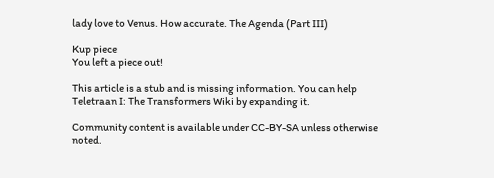lady love to Venus. How accurate. The Agenda (Part III)

Kup piece
You left a piece out!

This article is a stub and is missing information. You can help Teletraan I: The Transformers Wiki by expanding it.

Community content is available under CC-BY-SA unless otherwise noted.